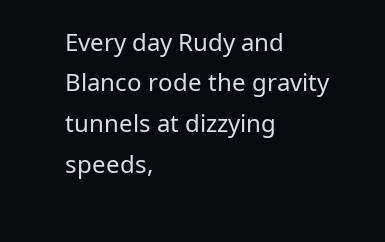Every day Rudy and Blanco rode the gravity tunnels at dizzying speeds,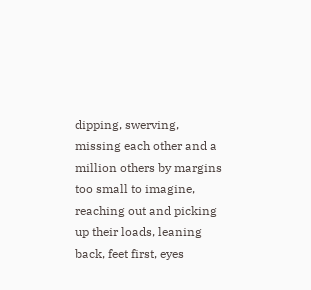dipping, swerving, missing each other and a million others by margins too small to imagine, reaching out and picking up their loads, leaning back, feet first, eyes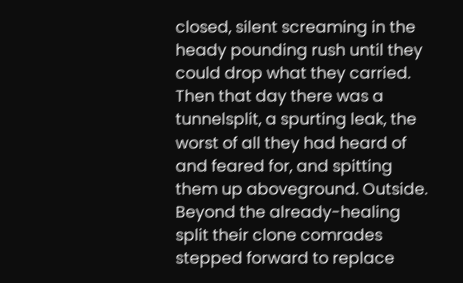closed, silent screaming in the heady pounding rush until they could drop what they carried. Then that day there was a tunnelsplit, a spurting leak, the worst of all they had heard of and feared for, and spitting them up aboveground. Outside. Beyond the already-healing split their clone comrades stepped forward to replace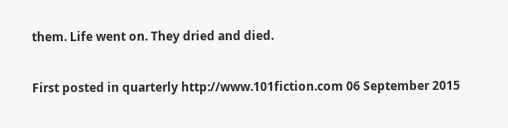them. Life went on. They dried and died.

First posted in quarterly http://www.101fiction.com 06 September 2015